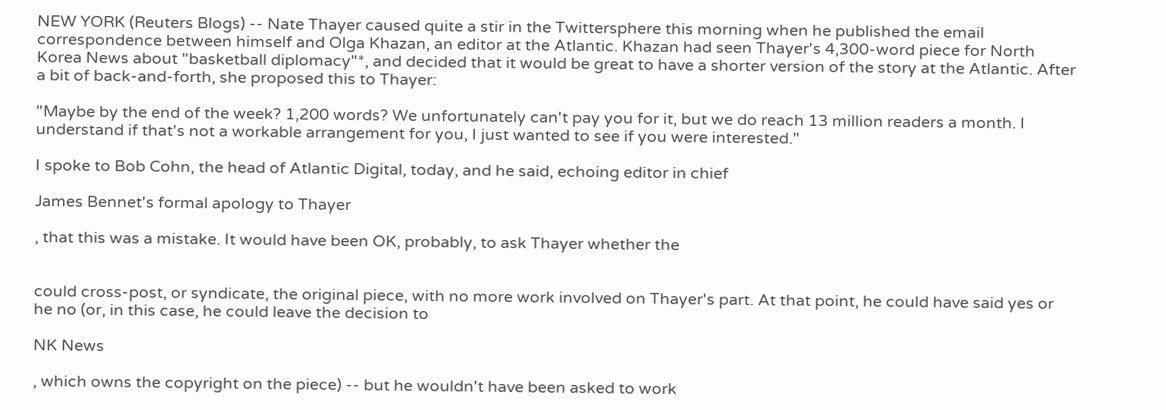NEW YORK (Reuters Blogs) -- Nate Thayer caused quite a stir in the Twittersphere this morning when he published the email correspondence between himself and Olga Khazan, an editor at the Atlantic. Khazan had seen Thayer's 4,300-word piece for North Korea News about "basketball diplomacy"*, and decided that it would be great to have a shorter version of the story at the Atlantic. After a bit of back-and-forth, she proposed this to Thayer:

"Maybe by the end of the week? 1,200 words? We unfortunately can't pay you for it, but we do reach 13 million readers a month. I understand if that's not a workable arrangement for you, I just wanted to see if you were interested."

I spoke to Bob Cohn, the head of Atlantic Digital, today, and he said, echoing editor in chief

James Bennet's formal apology to Thayer

, that this was a mistake. It would have been OK, probably, to ask Thayer whether the


could cross-post, or syndicate, the original piece, with no more work involved on Thayer's part. At that point, he could have said yes or he no (or, in this case, he could leave the decision to

NK News

, which owns the copyright on the piece) -- but he wouldn't have been asked to work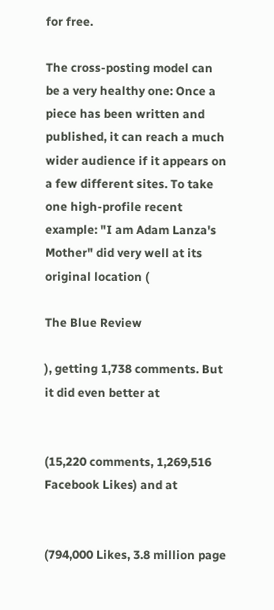for free.

The cross-posting model can be a very healthy one: Once a piece has been written and published, it can reach a much wider audience if it appears on a few different sites. To take one high-profile recent example: "I am Adam Lanza's Mother" did very well at its original location (

The Blue Review

), getting 1,738 comments. But it did even better at


(15,220 comments, 1,269,516 Facebook Likes) and at


(794,000 Likes, 3.8 million page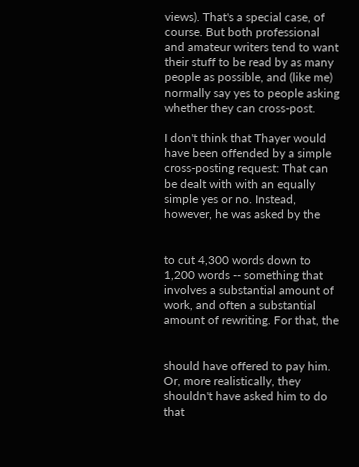views). That's a special case, of course. But both professional and amateur writers tend to want their stuff to be read by as many people as possible, and (like me) normally say yes to people asking whether they can cross-post.

I don't think that Thayer would have been offended by a simple cross-posting request: That can be dealt with with an equally simple yes or no. Instead, however, he was asked by the


to cut 4,300 words down to 1,200 words -- something that involves a substantial amount of work, and often a substantial amount of rewriting. For that, the


should have offered to pay him. Or, more realistically, they shouldn't have asked him to do that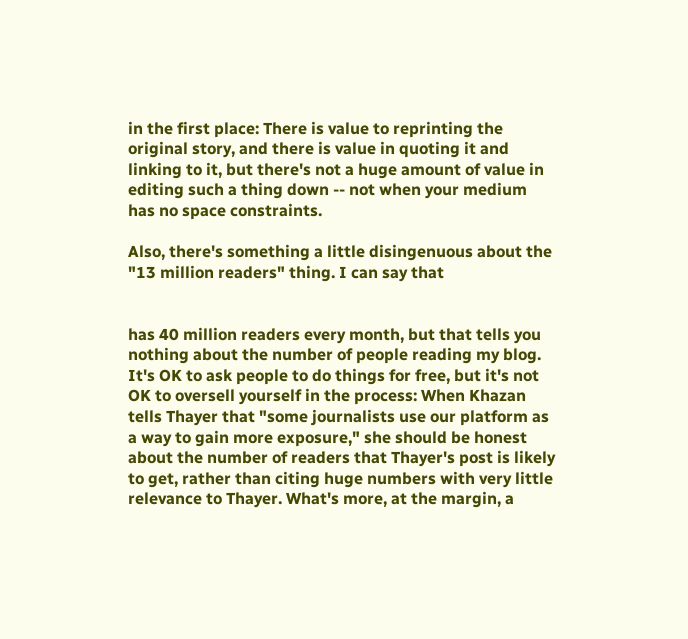in the first place: There is value to reprinting the original story, and there is value in quoting it and linking to it, but there's not a huge amount of value in editing such a thing down -- not when your medium has no space constraints.

Also, there's something a little disingenuous about the "13 million readers" thing. I can say that


has 40 million readers every month, but that tells you nothing about the number of people reading my blog. It's OK to ask people to do things for free, but it's not OK to oversell yourself in the process: When Khazan tells Thayer that "some journalists use our platform as a way to gain more exposure," she should be honest about the number of readers that Thayer's post is likely to get, rather than citing huge numbers with very little relevance to Thayer. What's more, at the margin, a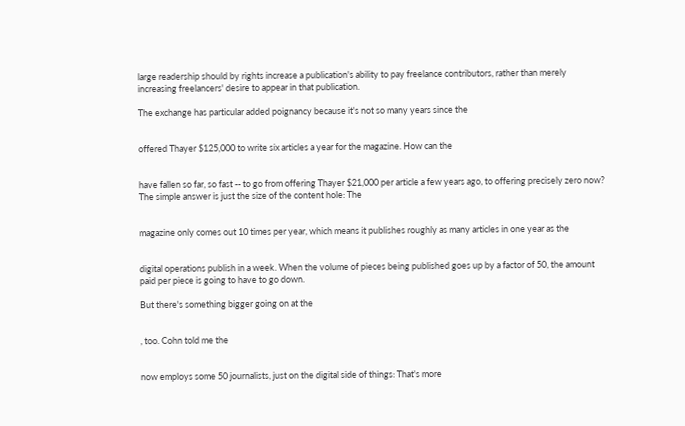large readership should by rights increase a publication's ability to pay freelance contributors, rather than merely increasing freelancers' desire to appear in that publication.

The exchange has particular added poignancy because it's not so many years since the


offered Thayer $125,000 to write six articles a year for the magazine. How can the


have fallen so far, so fast -- to go from offering Thayer $21,000 per article a few years ago, to offering precisely zero now? The simple answer is just the size of the content hole: The


magazine only comes out 10 times per year, which means it publishes roughly as many articles in one year as the


digital operations publish in a week. When the volume of pieces being published goes up by a factor of 50, the amount paid per piece is going to have to go down.

But there's something bigger going on at the


, too. Cohn told me the


now employs some 50 journalists, just on the digital side of things: That's more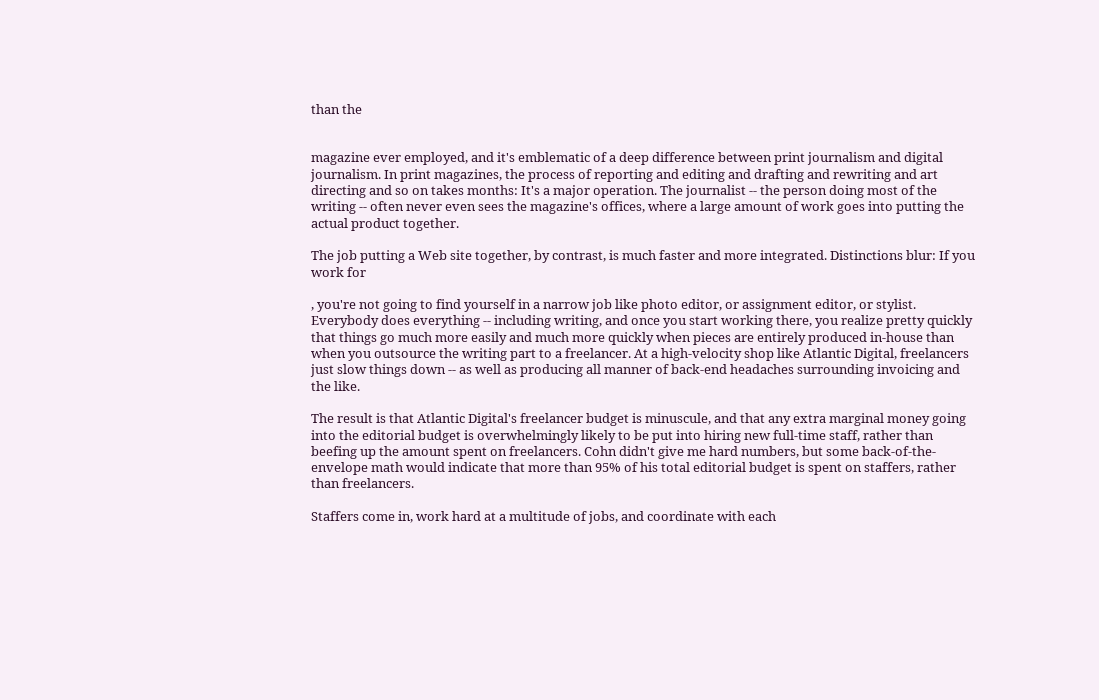than the


magazine ever employed, and it's emblematic of a deep difference between print journalism and digital journalism. In print magazines, the process of reporting and editing and drafting and rewriting and art directing and so on takes months: It's a major operation. The journalist -- the person doing most of the writing -- often never even sees the magazine's offices, where a large amount of work goes into putting the actual product together.

The job putting a Web site together, by contrast, is much faster and more integrated. Distinctions blur: If you work for

, you're not going to find yourself in a narrow job like photo editor, or assignment editor, or stylist. Everybody does everything -- including writing, and once you start working there, you realize pretty quickly that things go much more easily and much more quickly when pieces are entirely produced in-house than when you outsource the writing part to a freelancer. At a high-velocity shop like Atlantic Digital, freelancers just slow things down -- as well as producing all manner of back-end headaches surrounding invoicing and the like.

The result is that Atlantic Digital's freelancer budget is minuscule, and that any extra marginal money going into the editorial budget is overwhelmingly likely to be put into hiring new full-time staff, rather than beefing up the amount spent on freelancers. Cohn didn't give me hard numbers, but some back-of-the-envelope math would indicate that more than 95% of his total editorial budget is spent on staffers, rather than freelancers.

Staffers come in, work hard at a multitude of jobs, and coordinate with each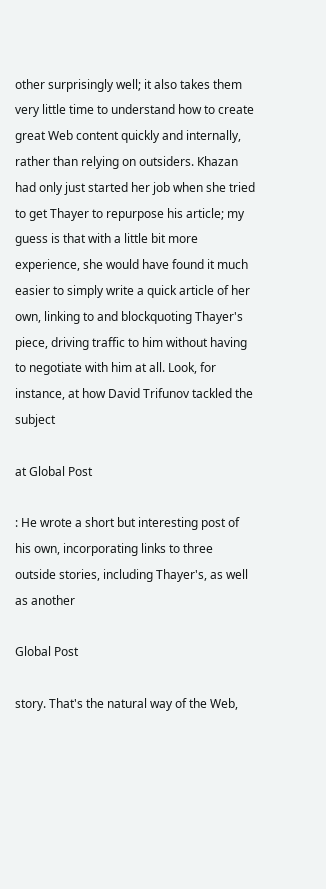other surprisingly well; it also takes them very little time to understand how to create great Web content quickly and internally, rather than relying on outsiders. Khazan had only just started her job when she tried to get Thayer to repurpose his article; my guess is that with a little bit more experience, she would have found it much easier to simply write a quick article of her own, linking to and blockquoting Thayer's piece, driving traffic to him without having to negotiate with him at all. Look, for instance, at how David Trifunov tackled the subject

at Global Post

: He wrote a short but interesting post of his own, incorporating links to three outside stories, including Thayer's, as well as another

Global Post

story. That's the natural way of the Web,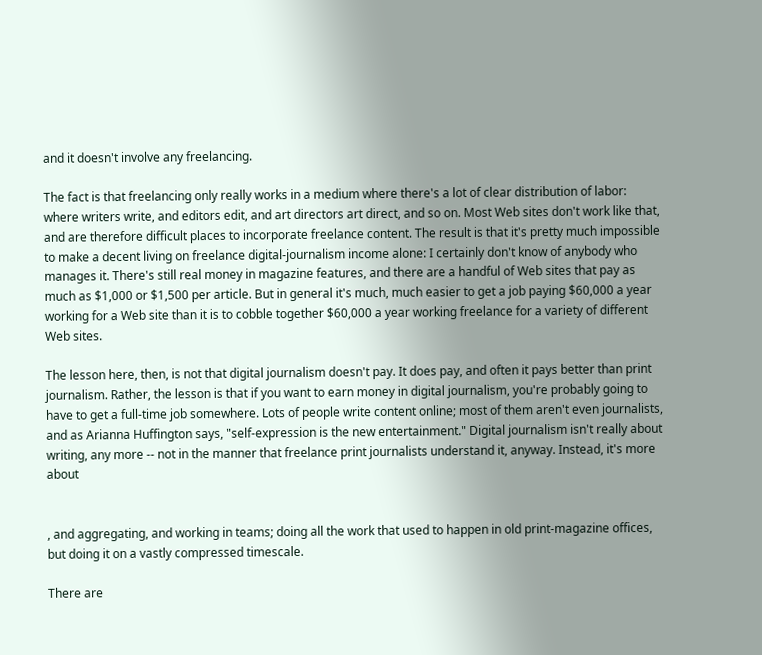and it doesn't involve any freelancing.

The fact is that freelancing only really works in a medium where there's a lot of clear distribution of labor: where writers write, and editors edit, and art directors art direct, and so on. Most Web sites don't work like that, and are therefore difficult places to incorporate freelance content. The result is that it's pretty much impossible to make a decent living on freelance digital-journalism income alone: I certainly don't know of anybody who manages it. There's still real money in magazine features, and there are a handful of Web sites that pay as much as $1,000 or $1,500 per article. But in general it's much, much easier to get a job paying $60,000 a year working for a Web site than it is to cobble together $60,000 a year working freelance for a variety of different Web sites.

The lesson here, then, is not that digital journalism doesn't pay. It does pay, and often it pays better than print journalism. Rather, the lesson is that if you want to earn money in digital journalism, you're probably going to have to get a full-time job somewhere. Lots of people write content online; most of them aren't even journalists, and as Arianna Huffington says, "self-expression is the new entertainment." Digital journalism isn't really about writing, any more -- not in the manner that freelance print journalists understand it, anyway. Instead, it's more about


, and aggregating, and working in teams; doing all the work that used to happen in old print-magazine offices, but doing it on a vastly compressed timescale.

There are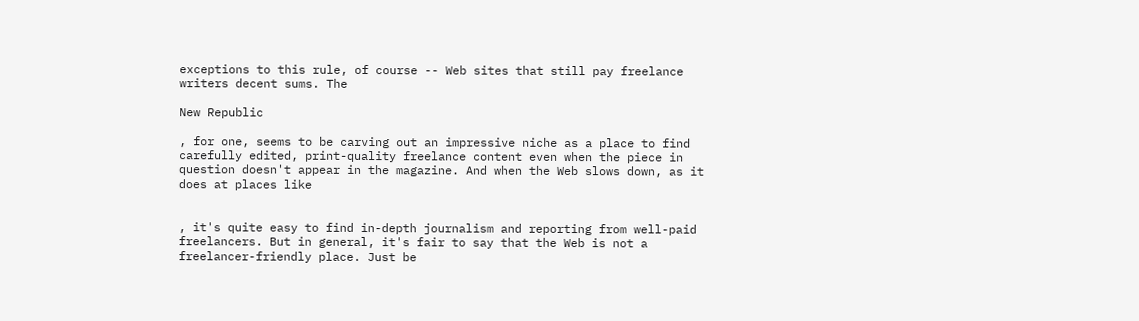exceptions to this rule, of course -- Web sites that still pay freelance writers decent sums. The

New Republic

, for one, seems to be carving out an impressive niche as a place to find carefully edited, print-quality freelance content even when the piece in question doesn't appear in the magazine. And when the Web slows down, as it does at places like


, it's quite easy to find in-depth journalism and reporting from well-paid freelancers. But in general, it's fair to say that the Web is not a freelancer-friendly place. Just be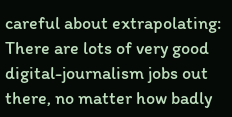careful about extrapolating: There are lots of very good digital-journalism jobs out there, no matter how badly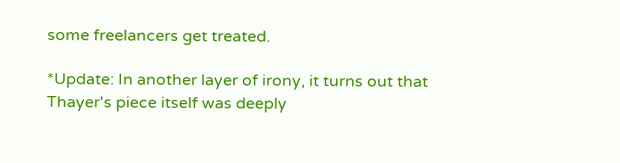some freelancers get treated.

*Update: In another layer of irony, it turns out that Thayer's piece itself was deeply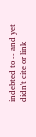indebted to -- and yet didn't cite or link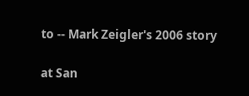to -- Mark Zeigler's 2006 story

at San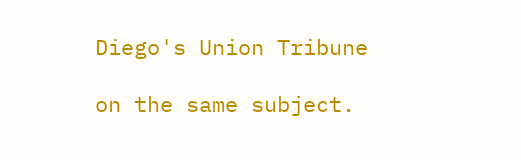Diego's Union Tribune

on the same subject.